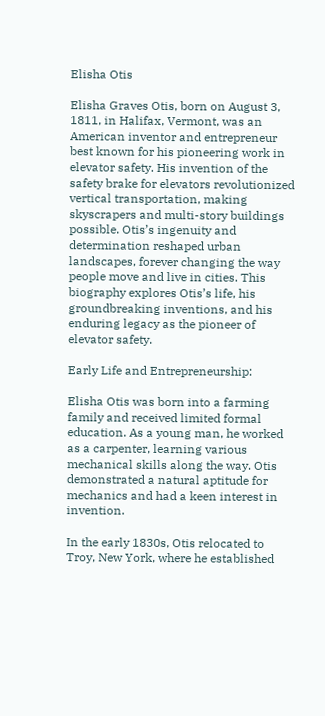Elisha Otis

Elisha Graves Otis, born on August 3, 1811, in Halifax, Vermont, was an American inventor and entrepreneur best known for his pioneering work in elevator safety. His invention of the safety brake for elevators revolutionized vertical transportation, making skyscrapers and multi-story buildings possible. Otis’s ingenuity and determination reshaped urban landscapes, forever changing the way people move and live in cities. This biography explores Otis’s life, his groundbreaking inventions, and his enduring legacy as the pioneer of elevator safety.

Early Life and Entrepreneurship:

Elisha Otis was born into a farming family and received limited formal education. As a young man, he worked as a carpenter, learning various mechanical skills along the way. Otis demonstrated a natural aptitude for mechanics and had a keen interest in invention.

In the early 1830s, Otis relocated to Troy, New York, where he established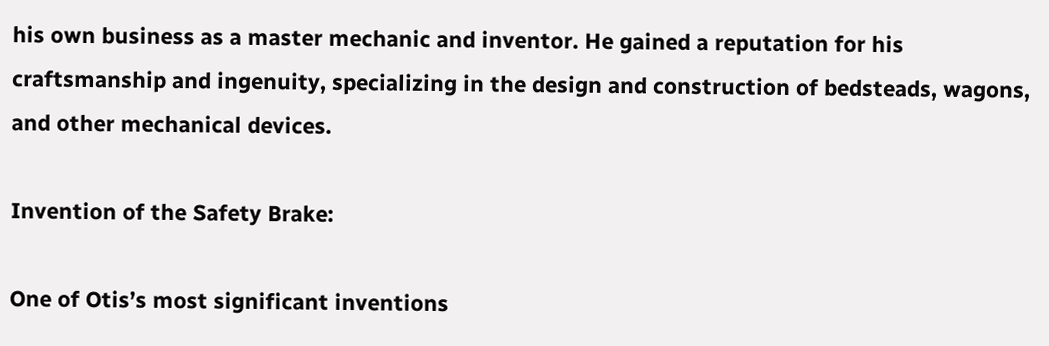his own business as a master mechanic and inventor. He gained a reputation for his craftsmanship and ingenuity, specializing in the design and construction of bedsteads, wagons, and other mechanical devices.

Invention of the Safety Brake:

One of Otis’s most significant inventions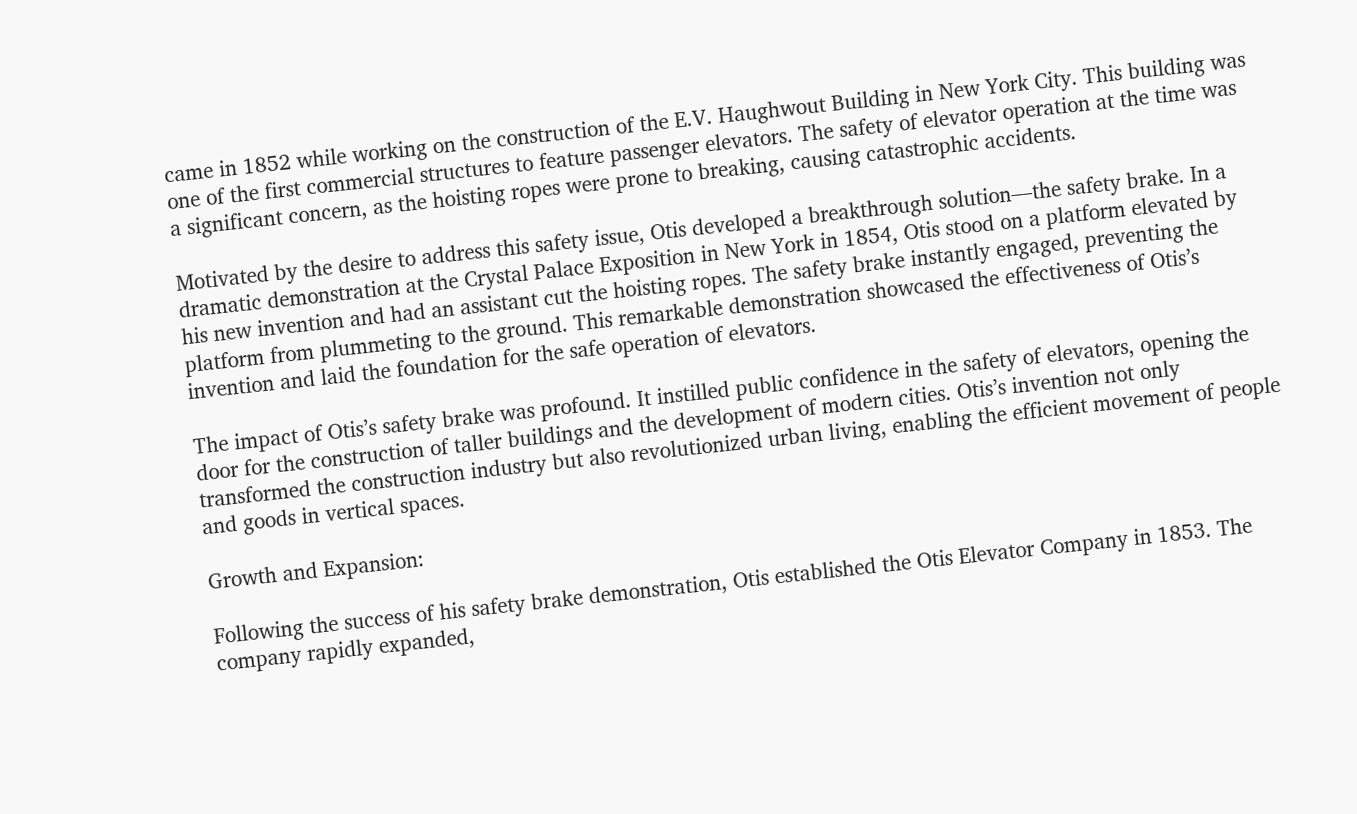came in 1852 while working on the construction of the E.V. Haughwout Building in New York City. This building was one of the first commercial structures to feature passenger elevators. The safety of elevator operation at the time was a significant concern, as the hoisting ropes were prone to breaking, causing catastrophic accidents.

Motivated by the desire to address this safety issue, Otis developed a breakthrough solution—the safety brake. In a dramatic demonstration at the Crystal Palace Exposition in New York in 1854, Otis stood on a platform elevated by his new invention and had an assistant cut the hoisting ropes. The safety brake instantly engaged, preventing the platform from plummeting to the ground. This remarkable demonstration showcased the effectiveness of Otis’s invention and laid the foundation for the safe operation of elevators.

The impact of Otis’s safety brake was profound. It instilled public confidence in the safety of elevators, opening the door for the construction of taller buildings and the development of modern cities. Otis’s invention not only transformed the construction industry but also revolutionized urban living, enabling the efficient movement of people and goods in vertical spaces.

Growth and Expansion:

Following the success of his safety brake demonstration, Otis established the Otis Elevator Company in 1853. The company rapidly expanded,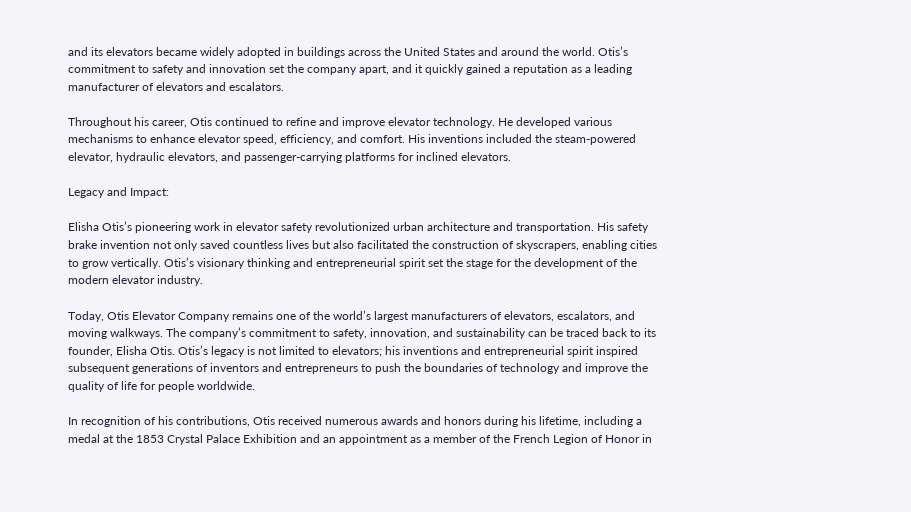and its elevators became widely adopted in buildings across the United States and around the world. Otis’s commitment to safety and innovation set the company apart, and it quickly gained a reputation as a leading manufacturer of elevators and escalators.

Throughout his career, Otis continued to refine and improve elevator technology. He developed various mechanisms to enhance elevator speed, efficiency, and comfort. His inventions included the steam-powered elevator, hydraulic elevators, and passenger-carrying platforms for inclined elevators.

Legacy and Impact:

Elisha Otis’s pioneering work in elevator safety revolutionized urban architecture and transportation. His safety brake invention not only saved countless lives but also facilitated the construction of skyscrapers, enabling cities to grow vertically. Otis’s visionary thinking and entrepreneurial spirit set the stage for the development of the modern elevator industry.

Today, Otis Elevator Company remains one of the world’s largest manufacturers of elevators, escalators, and moving walkways. The company’s commitment to safety, innovation, and sustainability can be traced back to its founder, Elisha Otis. Otis’s legacy is not limited to elevators; his inventions and entrepreneurial spirit inspired subsequent generations of inventors and entrepreneurs to push the boundaries of technology and improve the quality of life for people worldwide.

In recognition of his contributions, Otis received numerous awards and honors during his lifetime, including a medal at the 1853 Crystal Palace Exhibition and an appointment as a member of the French Legion of Honor in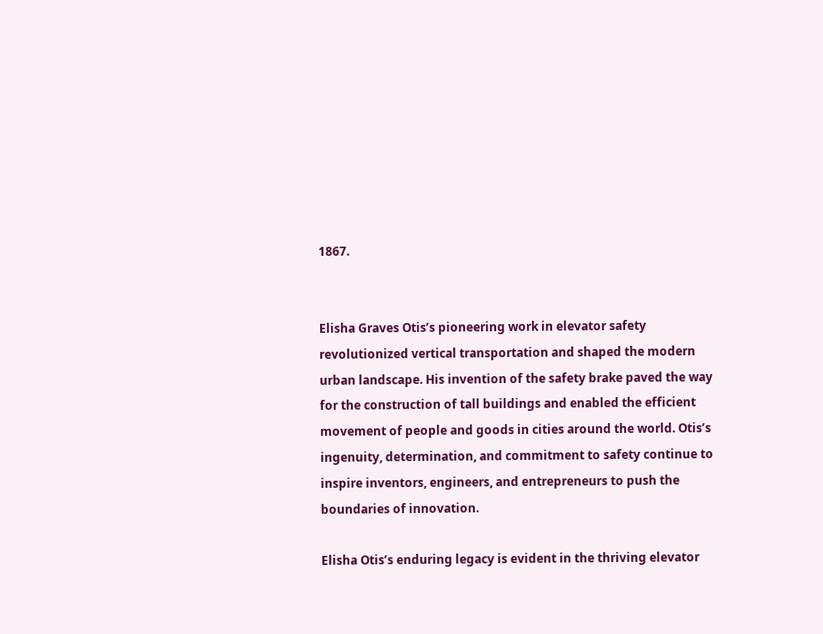1867.


Elisha Graves Otis’s pioneering work in elevator safety revolutionized vertical transportation and shaped the modern urban landscape. His invention of the safety brake paved the way for the construction of tall buildings and enabled the efficient movement of people and goods in cities around the world. Otis’s ingenuity, determination, and commitment to safety continue to inspire inventors, engineers, and entrepreneurs to push the boundaries of innovation.

Elisha Otis’s enduring legacy is evident in the thriving elevator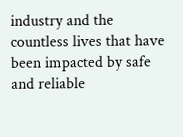industry and the countless lives that have been impacted by safe and reliable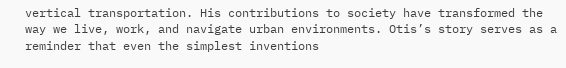vertical transportation. His contributions to society have transformed the way we live, work, and navigate urban environments. Otis’s story serves as a reminder that even the simplest inventions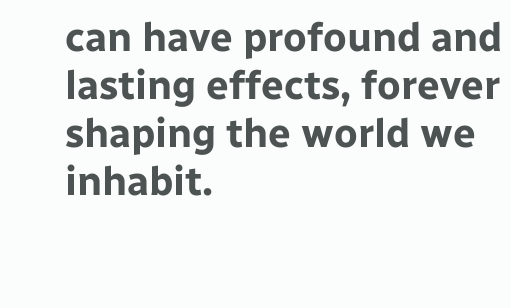can have profound and lasting effects, forever shaping the world we inhabit.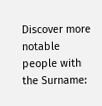Discover more notable people with the Surname: